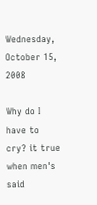Wednesday, October 15, 2008

Why do I have to cry? it true when men's said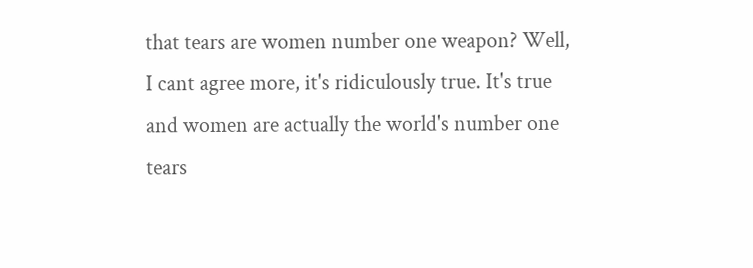that tears are women number one weapon? Well, I cant agree more, it's ridiculously true. It's true and women are actually the world's number one tears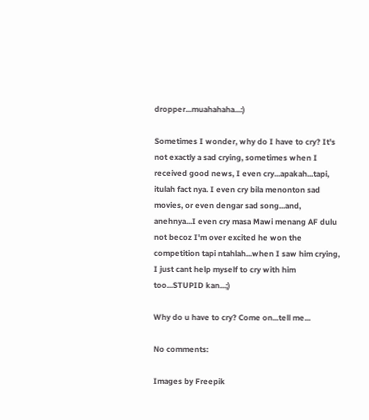dropper...muahahaha...:)

Sometimes I wonder, why do I have to cry? It's not exactly a sad crying, sometimes when I received good news, I even cry...apakah...tapi, itulah fact nya. I even cry bila menonton sad movies, or even dengar sad song...and, anehnya...I even cry masa Mawi menang AF dulu not becoz I'm over excited he won the competition tapi ntahlah...when I saw him crying, I just cant help myself to cry with him too...STUPID kan...;)

Why do u have to cry? Come on...tell me...

No comments:

Images by Freepik